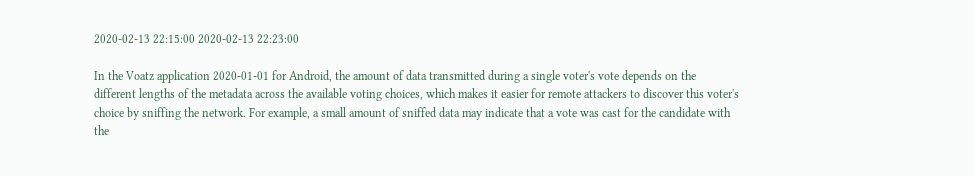2020-02-13 22:15:00 2020-02-13 22:23:00

In the Voatz application 2020-01-01 for Android, the amount of data transmitted during a single voter's vote depends on the different lengths of the metadata across the available voting choices, which makes it easier for remote attackers to discover this voter's choice by sniffing the network. For example, a small amount of sniffed data may indicate that a vote was cast for the candidate with the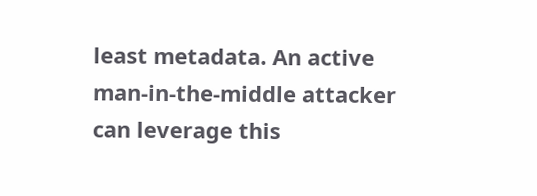least metadata. An active man-in-the-middle attacker can leverage this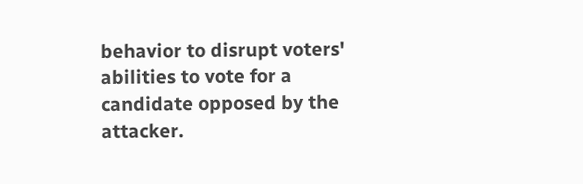behavior to disrupt voters' abilities to vote for a candidate opposed by the attacker.